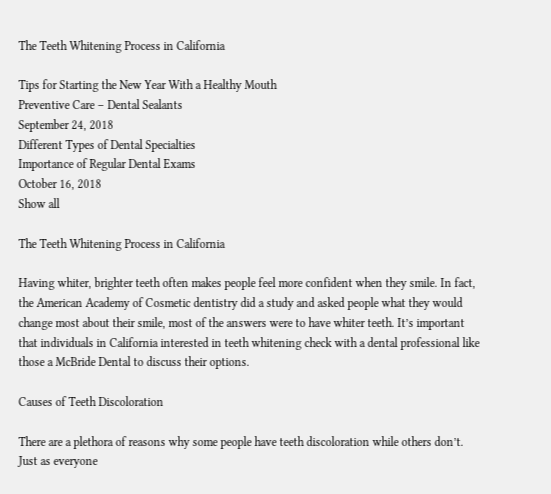The Teeth Whitening Process in California

Tips for Starting the New Year With a Healthy Mouth
Preventive Care – Dental Sealants
September 24, 2018
Different Types of Dental Specialties
Importance of Regular Dental Exams
October 16, 2018
Show all

The Teeth Whitening Process in California

Having whiter, brighter teeth often makes people feel more confident when they smile. In fact, the American Academy of Cosmetic dentistry did a study and asked people what they would change most about their smile, most of the answers were to have whiter teeth. It’s important that individuals in California interested in teeth whitening check with a dental professional like those a McBride Dental to discuss their options.

Causes of Teeth Discoloration

There are a plethora of reasons why some people have teeth discoloration while others don’t. Just as everyone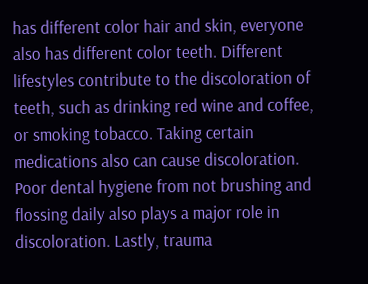has different color hair and skin, everyone also has different color teeth. Different lifestyles contribute to the discoloration of teeth, such as drinking red wine and coffee, or smoking tobacco. Taking certain medications also can cause discoloration. Poor dental hygiene from not brushing and flossing daily also plays a major role in discoloration. Lastly, trauma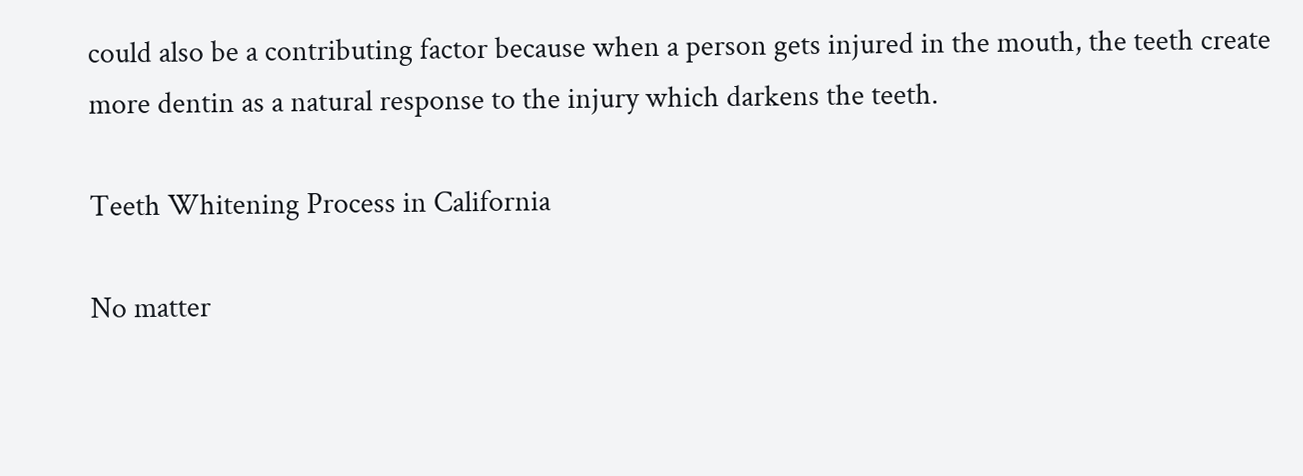could also be a contributing factor because when a person gets injured in the mouth, the teeth create more dentin as a natural response to the injury which darkens the teeth.

Teeth Whitening Process in California

No matter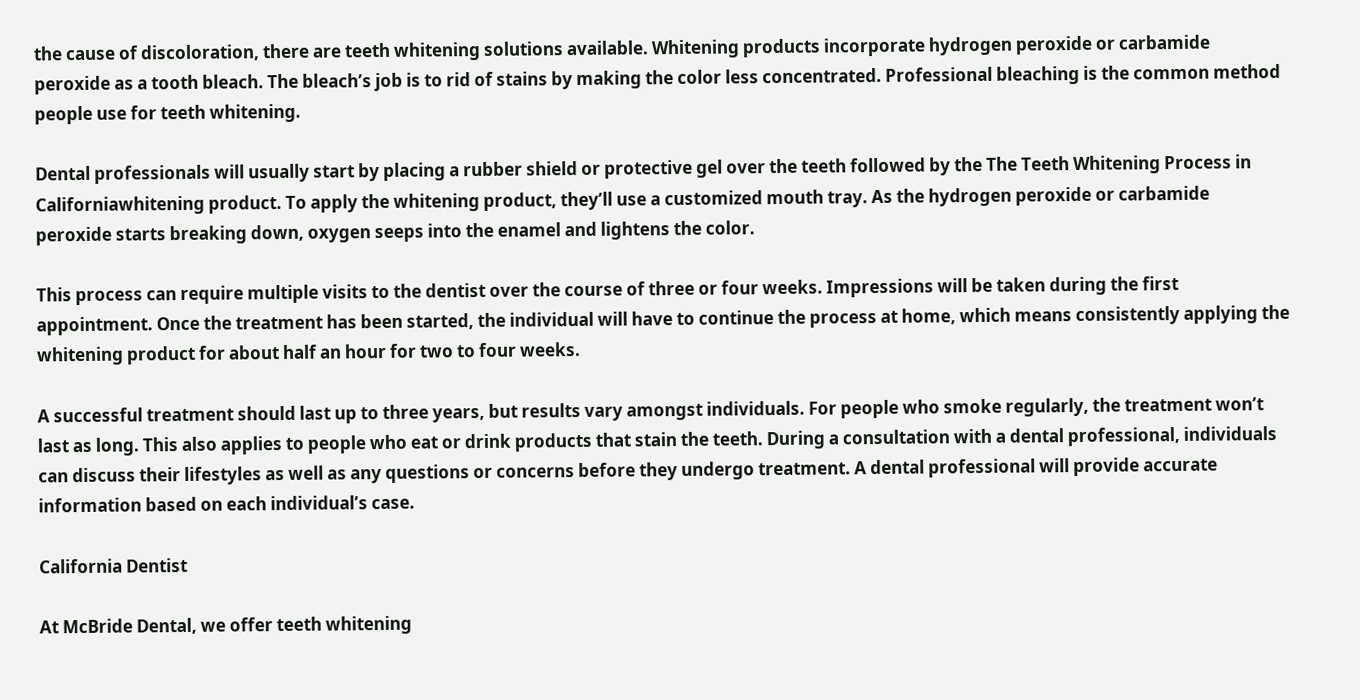the cause of discoloration, there are teeth whitening solutions available. Whitening products incorporate hydrogen peroxide or carbamide peroxide as a tooth bleach. The bleach’s job is to rid of stains by making the color less concentrated. Professional bleaching is the common method people use for teeth whitening.

Dental professionals will usually start by placing a rubber shield or protective gel over the teeth followed by the The Teeth Whitening Process in Californiawhitening product. To apply the whitening product, they’ll use a customized mouth tray. As the hydrogen peroxide or carbamide peroxide starts breaking down, oxygen seeps into the enamel and lightens the color.

This process can require multiple visits to the dentist over the course of three or four weeks. Impressions will be taken during the first appointment. Once the treatment has been started, the individual will have to continue the process at home, which means consistently applying the whitening product for about half an hour for two to four weeks.

A successful treatment should last up to three years, but results vary amongst individuals. For people who smoke regularly, the treatment won’t last as long. This also applies to people who eat or drink products that stain the teeth. During a consultation with a dental professional, individuals can discuss their lifestyles as well as any questions or concerns before they undergo treatment. A dental professional will provide accurate information based on each individual’s case.

California Dentist

At McBride Dental, we offer teeth whitening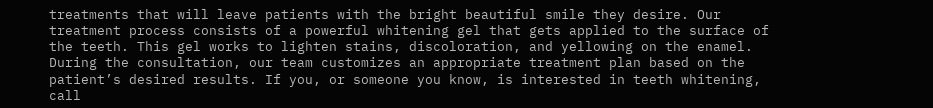treatments that will leave patients with the bright beautiful smile they desire. Our treatment process consists of a powerful whitening gel that gets applied to the surface of the teeth. This gel works to lighten stains, discoloration, and yellowing on the enamel. During the consultation, our team customizes an appropriate treatment plan based on the patient’s desired results. If you, or someone you know, is interested in teeth whitening, call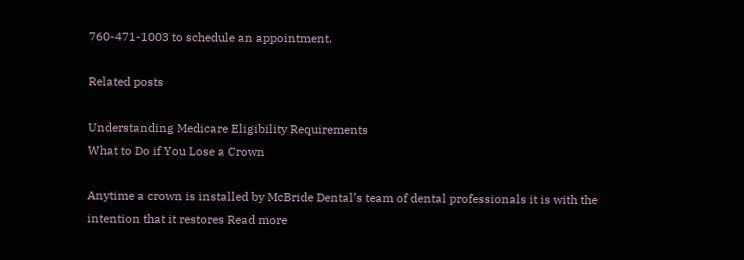760-471-1003 to schedule an appointment.

Related posts

Understanding Medicare Eligibility Requirements
What to Do if You Lose a Crown

Anytime a crown is installed by McBride Dental’s team of dental professionals it is with the intention that it restores Read more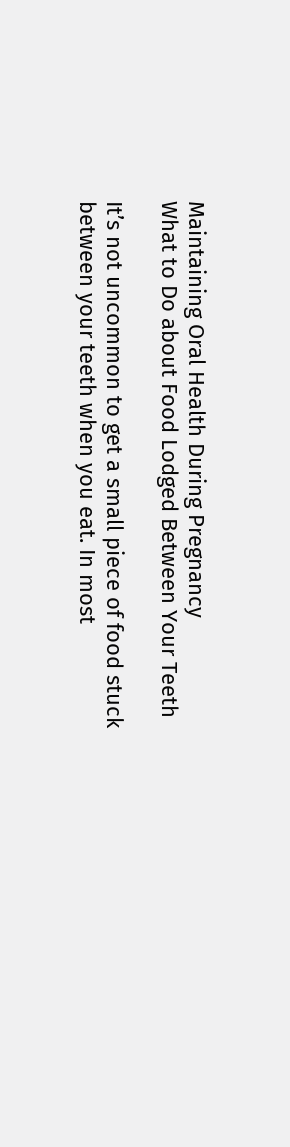Maintaining Oral Health During Pregnancy
What to Do about Food Lodged Between Your Teeth

It’s not uncommon to get a small piece of food stuck between your teeth when you eat. In most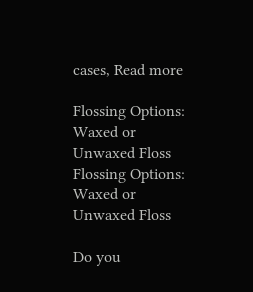cases, Read more

Flossing Options: Waxed or Unwaxed Floss
Flossing Options: Waxed or Unwaxed Floss

Do you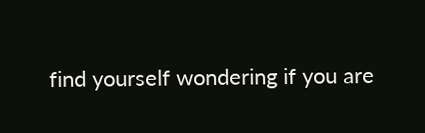find yourself wondering if you are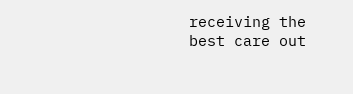receiving the best care out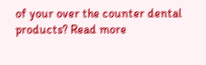of your over the counter dental products? Read more